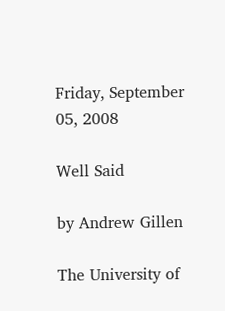Friday, September 05, 2008

Well Said

by Andrew Gillen

The University of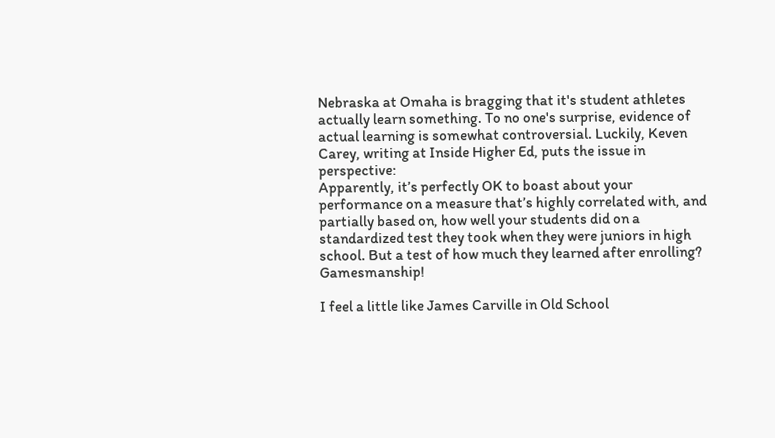Nebraska at Omaha is bragging that it's student athletes actually learn something. To no one's surprise, evidence of actual learning is somewhat controversial. Luckily, Keven Carey, writing at Inside Higher Ed, puts the issue in perspective:
Apparently, it’s perfectly OK to boast about your performance on a measure that’s highly correlated with, and partially based on, how well your students did on a standardized test they took when they were juniors in high school. But a test of how much they learned after enrolling? Gamesmanship!

I feel a little like James Carville in Old School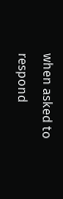when asked to respond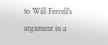to Will Ferrell's argument in a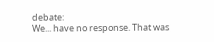debate:
We... have no response. That was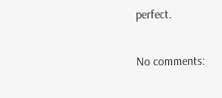perfect.

No comments: